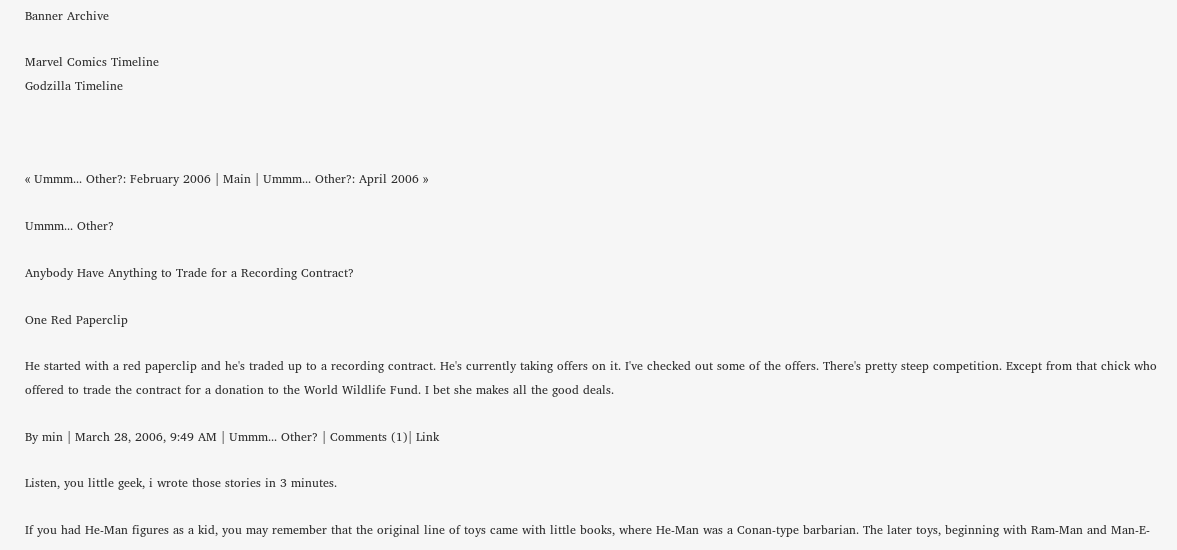Banner Archive

Marvel Comics Timeline
Godzilla Timeline



« Ummm... Other?: February 2006 | Main | Ummm... Other?: April 2006 »

Ummm... Other?

Anybody Have Anything to Trade for a Recording Contract?

One Red Paperclip

He started with a red paperclip and he's traded up to a recording contract. He's currently taking offers on it. I've checked out some of the offers. There's pretty steep competition. Except from that chick who offered to trade the contract for a donation to the World Wildlife Fund. I bet she makes all the good deals.

By min | March 28, 2006, 9:49 AM | Ummm... Other? | Comments (1)| Link

Listen, you little geek, i wrote those stories in 3 minutes.

If you had He-Man figures as a kid, you may remember that the original line of toys came with little books, where He-Man was a Conan-type barbarian. The later toys, beginning with Ram-Man and Man-E-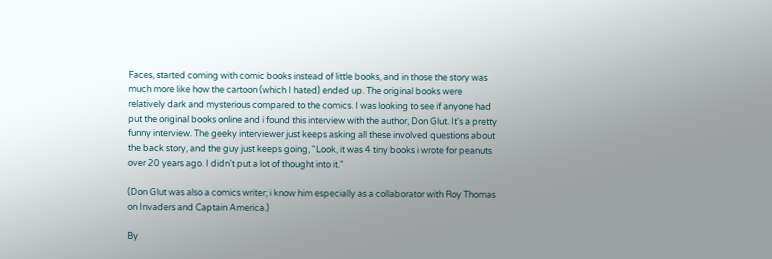Faces, started coming with comic books instead of little books, and in those the story was much more like how the cartoon (which I hated) ended up. The original books were relatively dark and mysterious compared to the comics. I was looking to see if anyone had put the original books online and i found this interview with the author, Don Glut. It's a pretty funny interview. The geeky interviewer just keeps asking all these involved questions about the back story, and the guy just keeps going, "Look, it was 4 tiny books i wrote for peanuts over 20 years ago. I didn't put a lot of thought into it."

(Don Glut was also a comics writer; i know him especially as a collaborator with Roy Thomas on Invaders and Captain America.)

By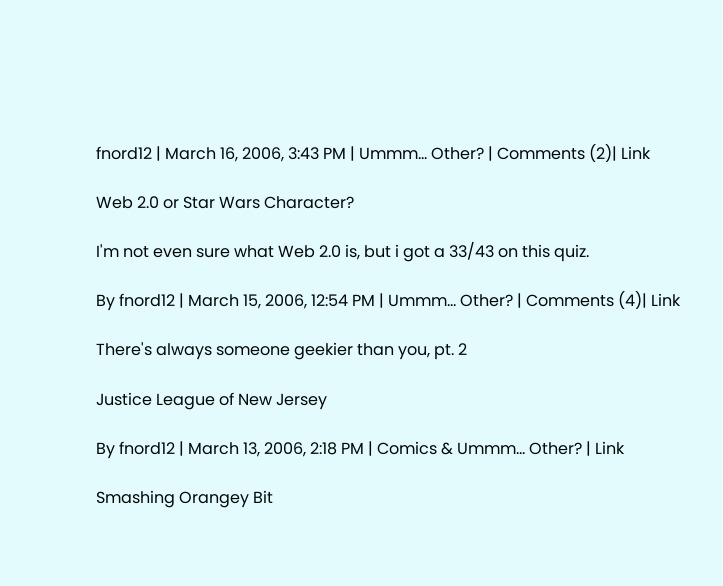fnord12 | March 16, 2006, 3:43 PM | Ummm... Other? | Comments (2)| Link

Web 2.0 or Star Wars Character?

I'm not even sure what Web 2.0 is, but i got a 33/43 on this quiz.

By fnord12 | March 15, 2006, 12:54 PM | Ummm... Other? | Comments (4)| Link

There's always someone geekier than you, pt. 2

Justice League of New Jersey

By fnord12 | March 13, 2006, 2:18 PM | Comics & Ummm... Other? | Link

Smashing Orangey Bit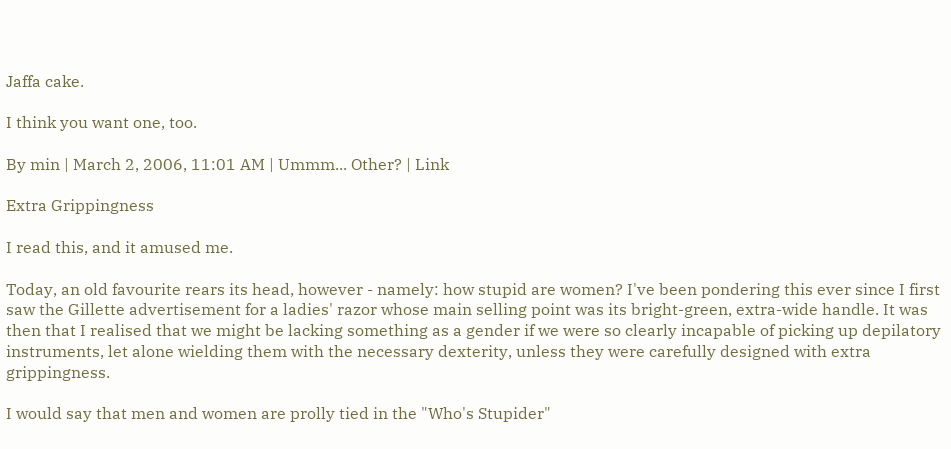Jaffa cake.

I think you want one, too.

By min | March 2, 2006, 11:01 AM | Ummm... Other? | Link

Extra Grippingness

I read this, and it amused me.

Today, an old favourite rears its head, however - namely: how stupid are women? I've been pondering this ever since I first saw the Gillette advertisement for a ladies' razor whose main selling point was its bright-green, extra-wide handle. It was then that I realised that we might be lacking something as a gender if we were so clearly incapable of picking up depilatory instruments, let alone wielding them with the necessary dexterity, unless they were carefully designed with extra grippingness.

I would say that men and women are prolly tied in the "Who's Stupider"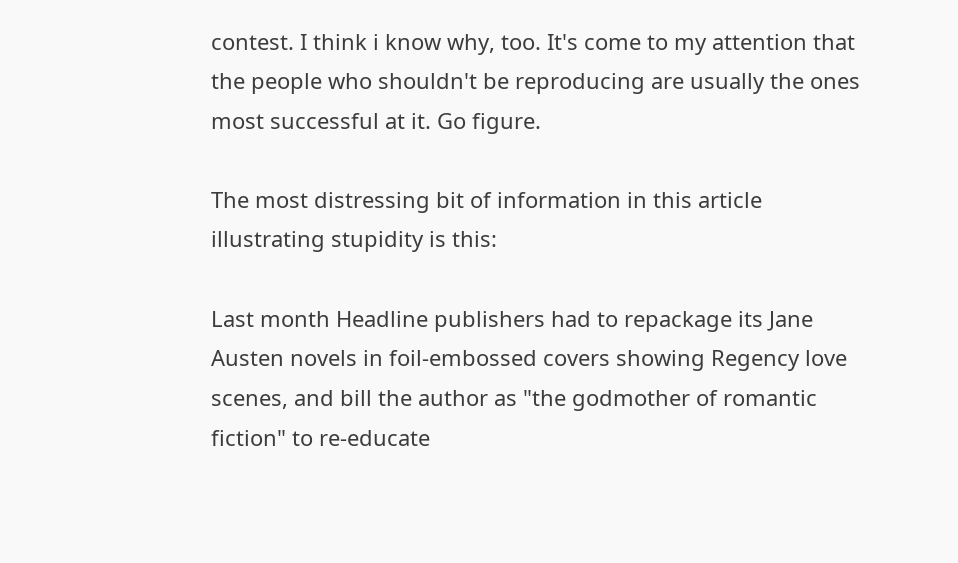contest. I think i know why, too. It's come to my attention that the people who shouldn't be reproducing are usually the ones most successful at it. Go figure.

The most distressing bit of information in this article illustrating stupidity is this:

Last month Headline publishers had to repackage its Jane Austen novels in foil-embossed covers showing Regency love scenes, and bill the author as "the godmother of romantic fiction" to re-educate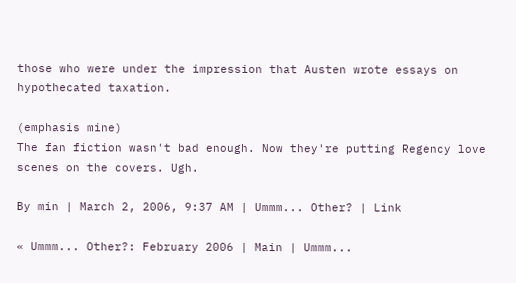those who were under the impression that Austen wrote essays on hypothecated taxation.

(emphasis mine)
The fan fiction wasn't bad enough. Now they're putting Regency love scenes on the covers. Ugh.

By min | March 2, 2006, 9:37 AM | Ummm... Other? | Link

« Ummm... Other?: February 2006 | Main | Ummm...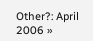Other?: April 2006 »